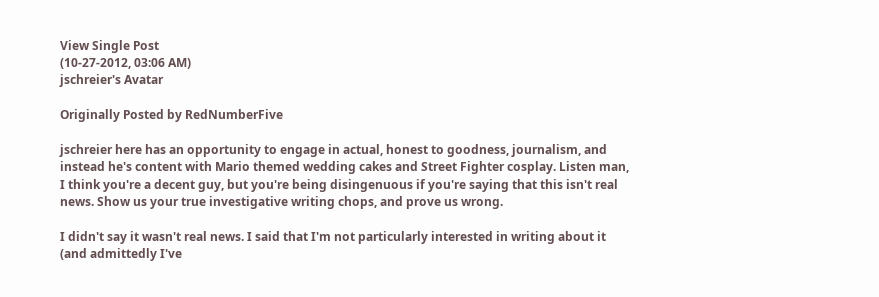View Single Post
(10-27-2012, 03:06 AM)
jschreier's Avatar

Originally Posted by RedNumberFive

jschreier here has an opportunity to engage in actual, honest to goodness, journalism, and instead he's content with Mario themed wedding cakes and Street Fighter cosplay. Listen man, I think you're a decent guy, but you're being disingenuous if you're saying that this isn't real news. Show us your true investigative writing chops, and prove us wrong.

I didn't say it wasn't real news. I said that I'm not particularly interested in writing about it (and admittedly I've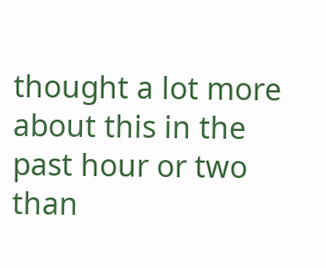thought a lot more about this in the past hour or two than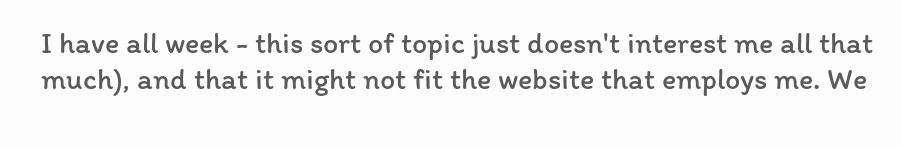I have all week - this sort of topic just doesn't interest me all that much), and that it might not fit the website that employs me. We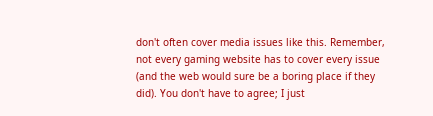don't often cover media issues like this. Remember, not every gaming website has to cover every issue (and the web would sure be a boring place if they did). You don't have to agree; I just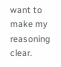want to make my reasoning clear.